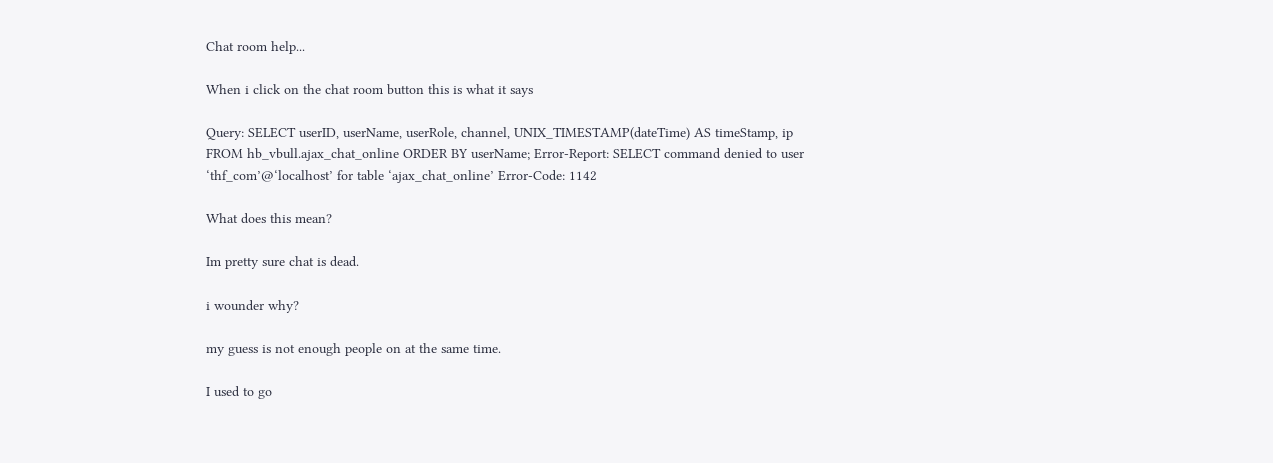Chat room help...

When i click on the chat room button this is what it says

Query: SELECT userID, userName, userRole, channel, UNIX_TIMESTAMP(dateTime) AS timeStamp, ip FROM hb_vbull.ajax_chat_online ORDER BY userName; Error-Report: SELECT command denied to user ‘thf_com’@‘localhost’ for table ‘ajax_chat_online’ Error-Code: 1142

What does this mean?

Im pretty sure chat is dead.

i wounder why?

my guess is not enough people on at the same time.

I used to go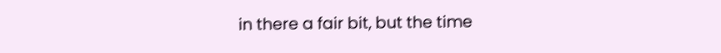in there a fair bit, but the time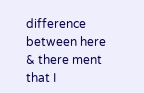difference between here & there ment that I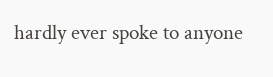hardly ever spoke to anyone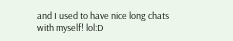and I used to have nice long chats with myself! lol:D